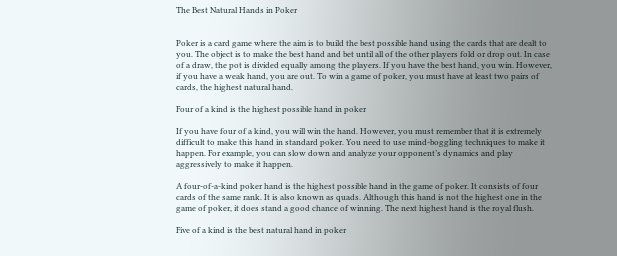The Best Natural Hands in Poker


Poker is a card game where the aim is to build the best possible hand using the cards that are dealt to you. The object is to make the best hand and bet until all of the other players fold or drop out. In case of a draw, the pot is divided equally among the players. If you have the best hand, you win. However, if you have a weak hand, you are out. To win a game of poker, you must have at least two pairs of cards, the highest natural hand.

Four of a kind is the highest possible hand in poker

If you have four of a kind, you will win the hand. However, you must remember that it is extremely difficult to make this hand in standard poker. You need to use mind-boggling techniques to make it happen. For example, you can slow down and analyze your opponent’s dynamics and play aggressively to make it happen.

A four-of-a-kind poker hand is the highest possible hand in the game of poker. It consists of four cards of the same rank. It is also known as quads. Although this hand is not the highest one in the game of poker, it does stand a good chance of winning. The next highest hand is the royal flush.

Five of a kind is the best natural hand in poker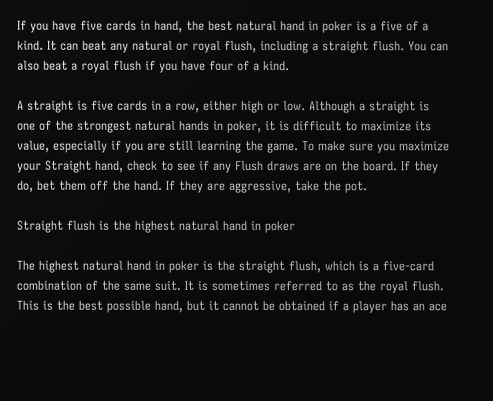If you have five cards in hand, the best natural hand in poker is a five of a kind. It can beat any natural or royal flush, including a straight flush. You can also beat a royal flush if you have four of a kind.

A straight is five cards in a row, either high or low. Although a straight is one of the strongest natural hands in poker, it is difficult to maximize its value, especially if you are still learning the game. To make sure you maximize your Straight hand, check to see if any Flush draws are on the board. If they do, bet them off the hand. If they are aggressive, take the pot.

Straight flush is the highest natural hand in poker

The highest natural hand in poker is the straight flush, which is a five-card combination of the same suit. It is sometimes referred to as the royal flush. This is the best possible hand, but it cannot be obtained if a player has an ace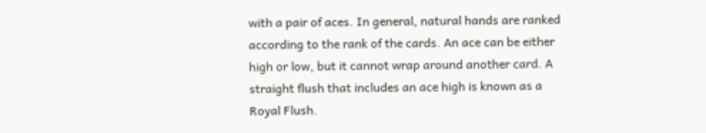with a pair of aces. In general, natural hands are ranked according to the rank of the cards. An ace can be either high or low, but it cannot wrap around another card. A straight flush that includes an ace high is known as a Royal Flush.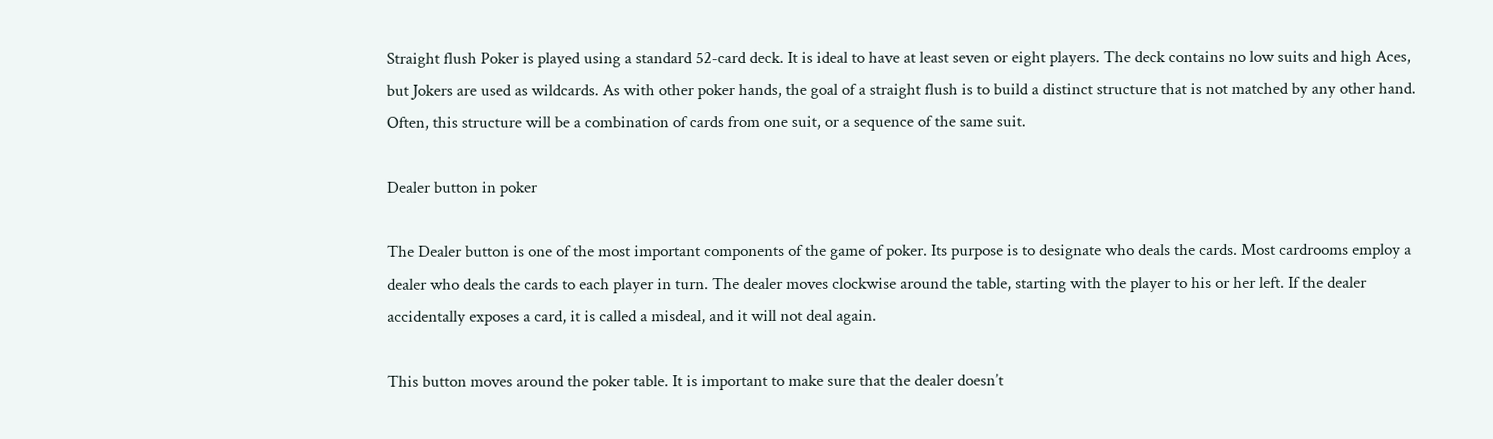Straight flush Poker is played using a standard 52-card deck. It is ideal to have at least seven or eight players. The deck contains no low suits and high Aces, but Jokers are used as wildcards. As with other poker hands, the goal of a straight flush is to build a distinct structure that is not matched by any other hand. Often, this structure will be a combination of cards from one suit, or a sequence of the same suit.

Dealer button in poker

The Dealer button is one of the most important components of the game of poker. Its purpose is to designate who deals the cards. Most cardrooms employ a dealer who deals the cards to each player in turn. The dealer moves clockwise around the table, starting with the player to his or her left. If the dealer accidentally exposes a card, it is called a misdeal, and it will not deal again.

This button moves around the poker table. It is important to make sure that the dealer doesn’t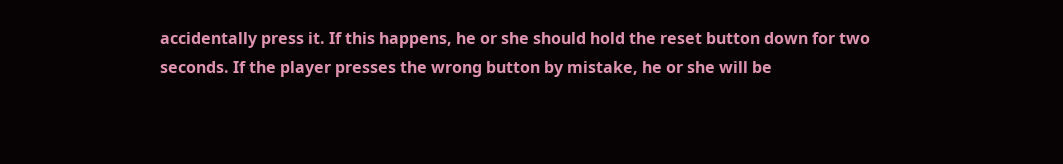accidentally press it. If this happens, he or she should hold the reset button down for two seconds. If the player presses the wrong button by mistake, he or she will be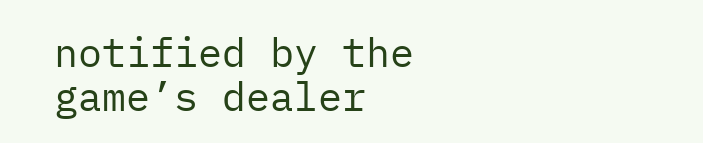notified by the game’s dealer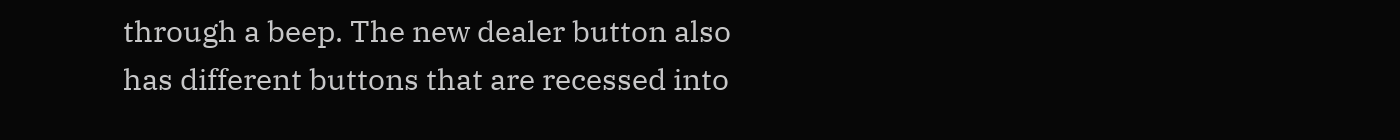through a beep. The new dealer button also has different buttons that are recessed into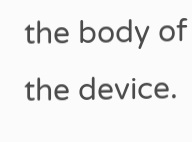the body of the device.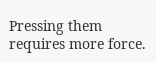Pressing them requires more force.